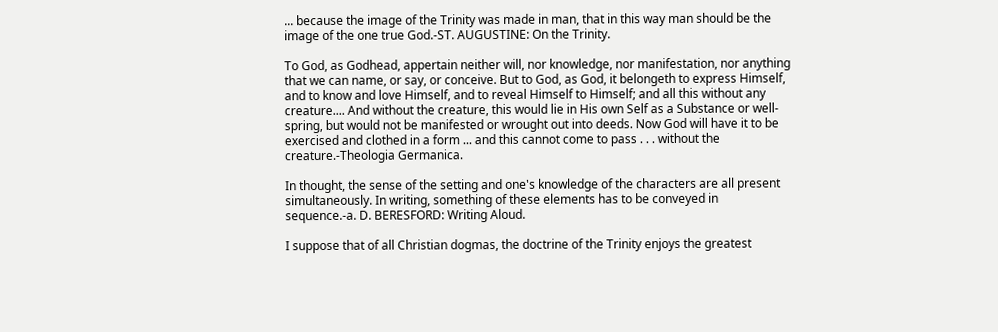... because the image of the Trinity was made in man, that in this way man should be the image of the one true God.-ST. AUGUSTINE: On the Trinity.

To God, as Godhead, appertain neither will, nor knowledge, nor manifestation, nor anything that we can name, or say, or conceive. But to God, as God, it belongeth to express Himself, and to know and love Himself, and to reveal Himself to Himself; and all this without any creature.... And without the creature, this would lie in His own Self as a Substance or well-spring, but would not be manifested or wrought out into deeds. Now God will have it to be exercised and clothed in a form ... and this cannot come to pass . . . without the creature.-Theologia Germanica.

In thought, the sense of the setting and one's knowledge of the characters are all present simultaneously. In writing, something of these elements has to be conveyed in sequence.-a. D. BERESFORD: Writing Aloud.

I suppose that of all Christian dogmas, the doctrine of the Trinity enjoys the greatest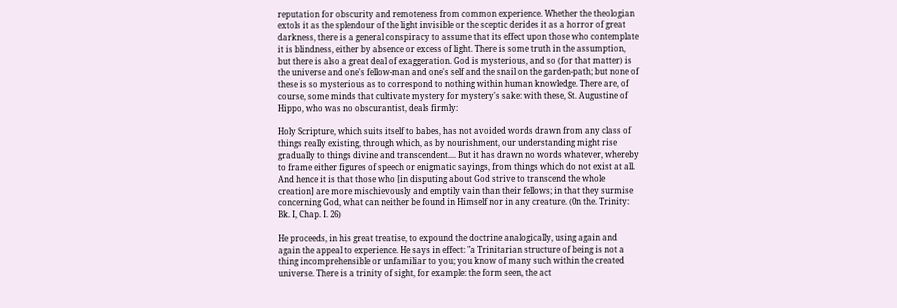reputation for obscurity and remoteness from common experience. Whether the theologian extols it as the splendour of the light invisible or the sceptic derides it as a horror of great darkness, there is a general conspiracy to assume that its effect upon those who contemplate it is blindness, either by absence or excess of light. There is some truth in the assumption, but there is also a great deal of exaggeration. God is mysterious, and so (for that matter) is the universe and one's fellow-man and one's self and the snail on the garden-path; but none of these is so mysterious as to correspond to nothing within human knowledge. There are, of course, some minds that cultivate mystery for mystery's sake: with these, St. Augustine of Hippo, who was no obscurantist, deals firmly:

Holy Scripture, which suits itself to babes, has not avoided words drawn from any class of things really existing, through which, as by nourishment, our understanding might rise gradually to things divine and transcendent.... But it has drawn no words whatever, whereby to frame either figures of speech or enigmatic sayings, from things which do not exist at all. And hence it is that those who [in disputing about God strive to transcend the whole creation] are more mischievously and emptily vain than their fellows; in that they surmise concerning God, what can neither be found in Himself nor in any creature. (0n the. Trinity: Bk. I, Chap. I. 26)

He proceeds, in his great treatise, to expound the doctrine analogically, using again and again the appeal to experience. He says in effect: "a Trinitarian structure of being is not a thing incomprehensible or unfamiliar to you; you know of many such within the created universe. There is a trinity of sight, for example: the form seen, the act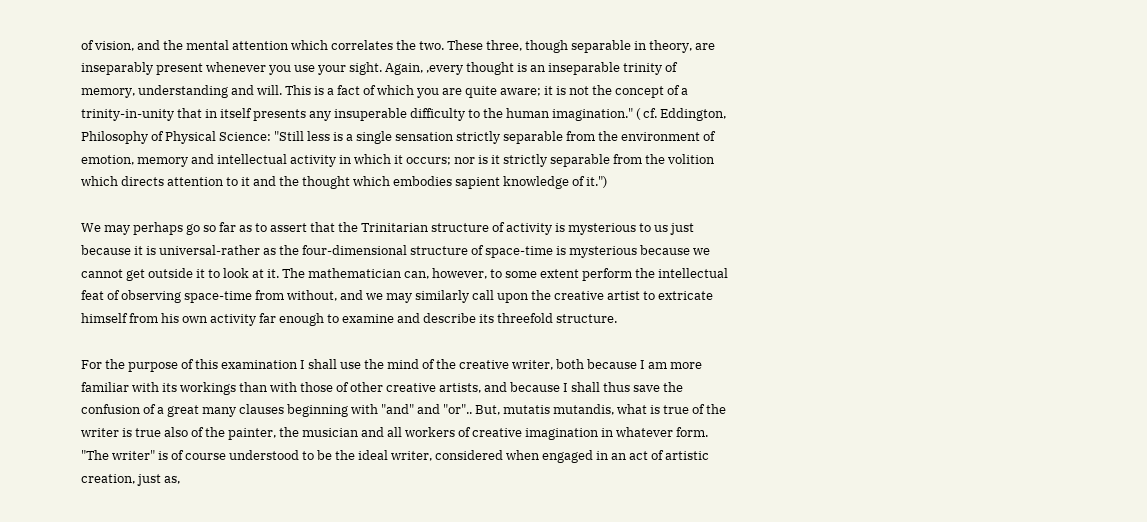of vision, and the mental attention which correlates the two. These three, though separable in theory, are inseparably present whenever you use your sight. Again, ,every thought is an inseparable trinity of memory, understanding and will. This is a fact of which you are quite aware; it is not the concept of a trinity-in-unity that in itself presents any insuperable difficulty to the human imagination." ( cf. Eddington, Philosophy of Physical Science: "Still less is a single sensation strictly separable from the environment of emotion, memory and intellectual activity in which it occurs; nor is it strictly separable from the volition which directs attention to it and the thought which embodies sapient knowledge of it.")

We may perhaps go so far as to assert that the Trinitarian structure of activity is mysterious to us just because it is universal-rather as the four-dimensional structure of space-time is mysterious because we cannot get outside it to look at it. The mathematician can, however, to some extent perform the intellectual feat of observing space-time from without, and we may similarly call upon the creative artist to extricate himself from his own activity far enough to examine and describe its threefold structure.

For the purpose of this examination I shall use the mind of the creative writer, both because I am more familiar with its workings than with those of other creative artists, and because I shall thus save the confusion of a great many clauses beginning with "and" and "or".. But, mutatis mutandis, what is true of the writer is true also of the painter, the musician and all workers of creative imagination in whatever form. "The writer" is of course understood to be the ideal writer, considered when engaged in an act of artistic creation, just as,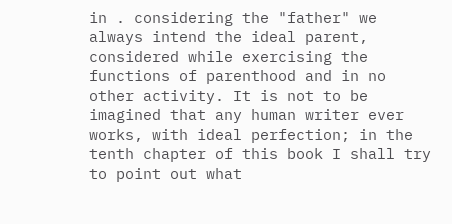in . considering the "father" we always intend the ideal parent, considered while exercising the functions of parenthood and in no other activity. It is not to be imagined that any human writer ever works, with ideal perfection; in the tenth chapter of this book I shall try to point out what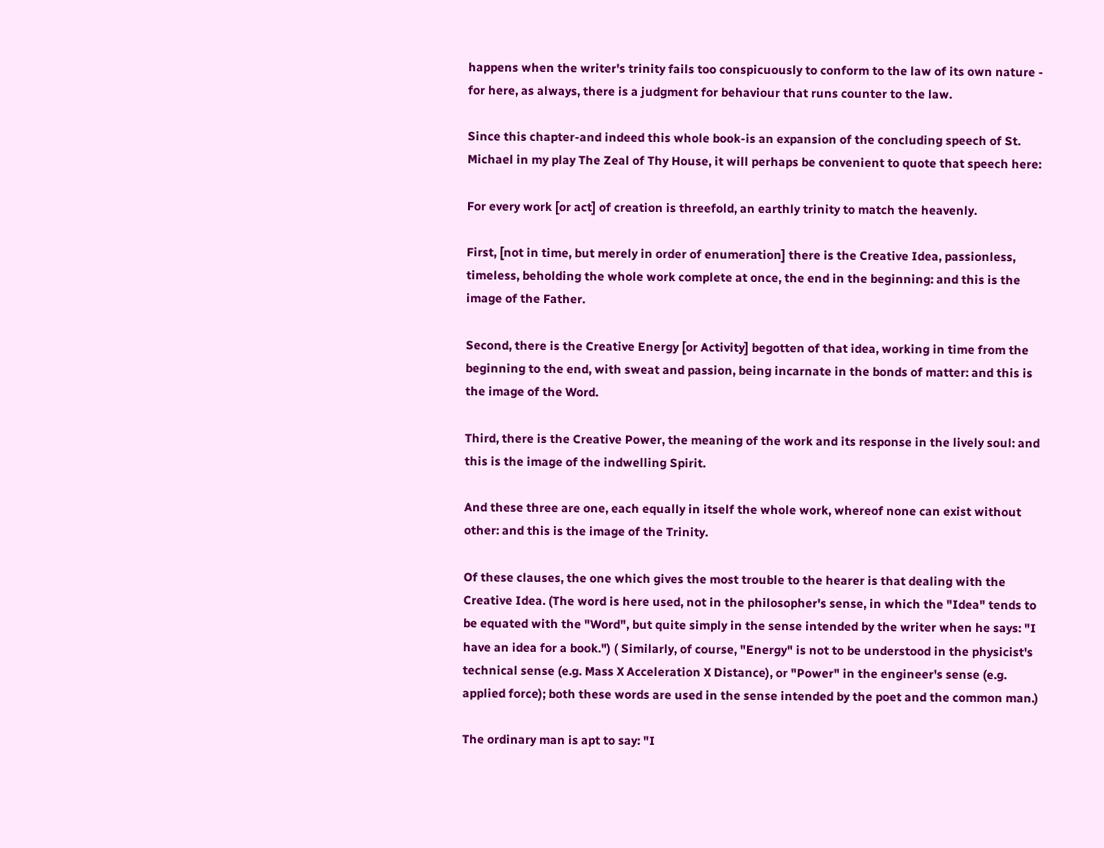happens when the writer's trinity fails too conspicuously to conform to the law of its own nature - for here, as always, there is a judgment for behaviour that runs counter to the law.

Since this chapter-and indeed this whole book-is an expansion of the concluding speech of St. Michael in my play The Zeal of Thy House, it will perhaps be convenient to quote that speech here:

For every work [or act] of creation is threefold, an earthly trinity to match the heavenly.

First, [not in time, but merely in order of enumeration] there is the Creative Idea, passionless, timeless, beholding the whole work complete at once, the end in the beginning: and this is the image of the Father.

Second, there is the Creative Energy [or Activity] begotten of that idea, working in time from the beginning to the end, with sweat and passion, being incarnate in the bonds of matter: and this is the image of the Word.

Third, there is the Creative Power, the meaning of the work and its response in the lively soul: and this is the image of the indwelling Spirit.

And these three are one, each equally in itself the whole work, whereof none can exist without other: and this is the image of the Trinity.

Of these clauses, the one which gives the most trouble to the hearer is that dealing with the Creative Idea. (The word is here used, not in the philosopher's sense, in which the "Idea" tends to be equated with the "Word", but quite simply in the sense intended by the writer when he says: "I have an idea for a book.") ( Similarly, of course, "Energy" is not to be understood in the physicist's technical sense (e.g. Mass X Acceleration X Distance), or "Power" in the engineer's sense (e.g. applied force); both these words are used in the sense intended by the poet and the common man.)

The ordinary man is apt to say: "I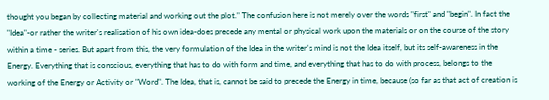thought you began by collecting material and working out the plot." The confusion here is not merely over the words "first" and "begin". In fact the "Idea"-or rather the writer's realisation of his own idea-does precede any mental or physical work upon the materials or on the course of the story within a time - series. But apart from this, the very formulation of the Idea in the writer's mind is not the Idea itself, but its self-awareness in the Energy. Everything that is conscious, everything that has to do with form and time, and everything that has to do with process, belongs to the working of the Energy or Activity or "Word". The Idea, that is, cannot be said to precede the Energy in time, because (so far as that act of creation is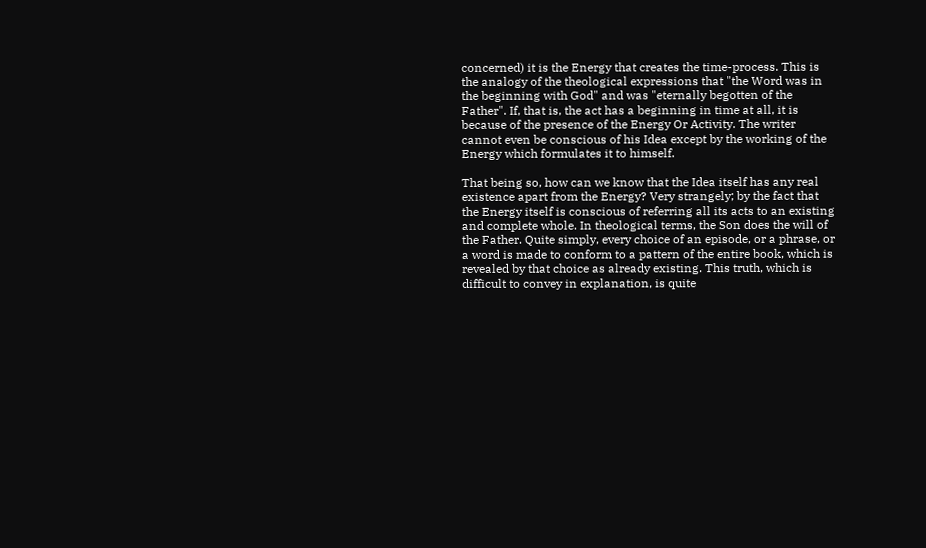concerned) it is the Energy that creates the time-process. This is the analogy of the theological expressions that "the Word was in the beginning with God" and was "eternally begotten of the Father". If, that is, the act has a beginning in time at all, it is because of the presence of the Energy Or Activity. The writer cannot even be conscious of his Idea except by the working of the Energy which formulates it to himself.

That being so, how can we know that the Idea itself has any real existence apart from the Energy? Very strangely; by the fact that the Energy itself is conscious of referring all its acts to an existing and complete whole. In theological terms, the Son does the will of the Father. Quite simply, every choice of an episode, or a phrase, or a word is made to conform to a pattern of the entire book, which is revealed by that choice as already existing. This truth, which is difficult to convey in explanation, is quite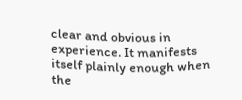clear and obvious in experience. It manifests itself plainly enough when the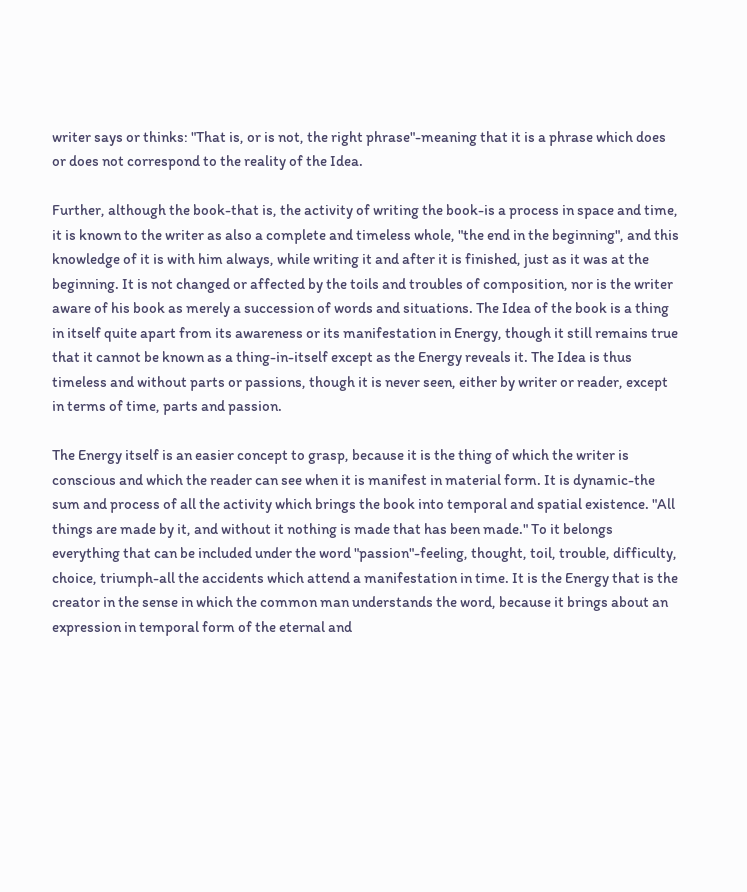writer says or thinks: "That is, or is not, the right phrase"-meaning that it is a phrase which does or does not correspond to the reality of the Idea.

Further, although the book-that is, the activity of writing the book-is a process in space and time, it is known to the writer as also a complete and timeless whole, "the end in the beginning", and this knowledge of it is with him always, while writing it and after it is finished, just as it was at the beginning. It is not changed or affected by the toils and troubles of composition, nor is the writer aware of his book as merely a succession of words and situations. The Idea of the book is a thing in itself quite apart from its awareness or its manifestation in Energy, though it still remains true that it cannot be known as a thing-in-itself except as the Energy reveals it. The Idea is thus timeless and without parts or passions, though it is never seen, either by writer or reader, except in terms of time, parts and passion.

The Energy itself is an easier concept to grasp, because it is the thing of which the writer is conscious and which the reader can see when it is manifest in material form. It is dynamic-the sum and process of all the activity which brings the book into temporal and spatial existence. "All things are made by it, and without it nothing is made that has been made." To it belongs everything that can be included under the word "passion"-feeling, thought, toil, trouble, difficulty, choice, triumph-all the accidents which attend a manifestation in time. It is the Energy that is the creator in the sense in which the common man understands the word, because it brings about an expression in temporal form of the eternal and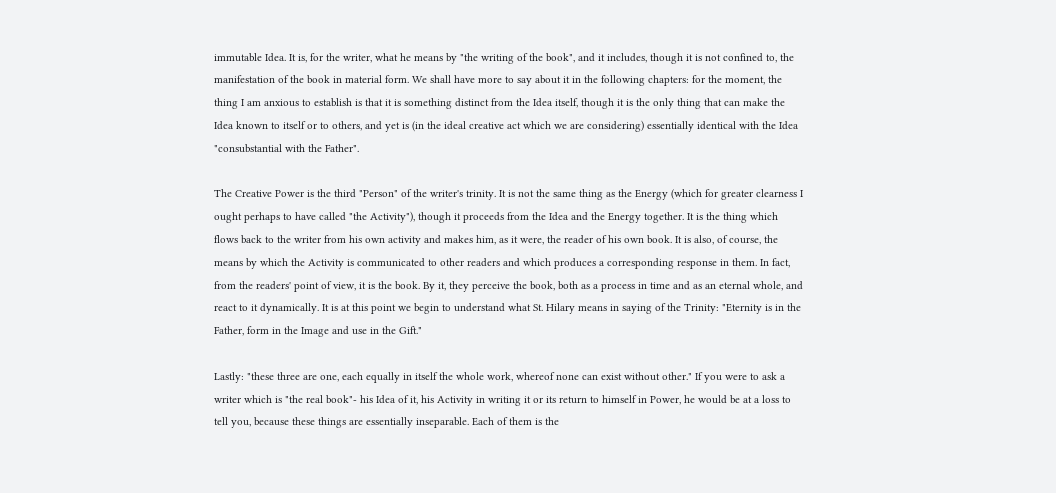immutable Idea. It is, for the writer, what he means by "the writing of the book", and it includes, though it is not confined to, the manifestation of the book in material form. We shall have more to say about it in the following chapters: for the moment, the thing I am anxious to establish is that it is something distinct from the Idea itself, though it is the only thing that can make the Idea known to itself or to others, and yet is (in the ideal creative act which we are considering) essentially identical with the Idea "consubstantial with the Father".

The Creative Power is the third "Person" of the writer's trinity. It is not the same thing as the Energy (which for greater clearness I ought perhaps to have called "the Activity"), though it proceeds from the Idea and the Energy together. It is the thing which flows back to the writer from his own activity and makes him, as it were, the reader of his own book. It is also, of course, the means by which the Activity is communicated to other readers and which produces a corresponding response in them. In fact, from the readers' point of view, it is the book. By it, they perceive the book, both as a process in time and as an eternal whole, and react to it dynamically. It is at this point we begin to understand what St. Hilary means in saying of the Trinity: "Eternity is in the Father, form in the Image and use in the Gift."

Lastly: "these three are one, each equally in itself the whole work, whereof none can exist without other." If you were to ask a writer which is "the real book"- his Idea of it, his Activity in writing it or its return to himself in Power, he would be at a loss to tell you, because these things are essentially inseparable. Each of them is the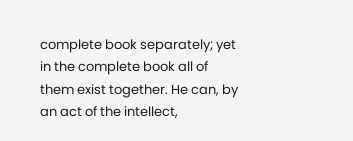complete book separately; yet in the complete book all of them exist together. He can, by an act of the intellect,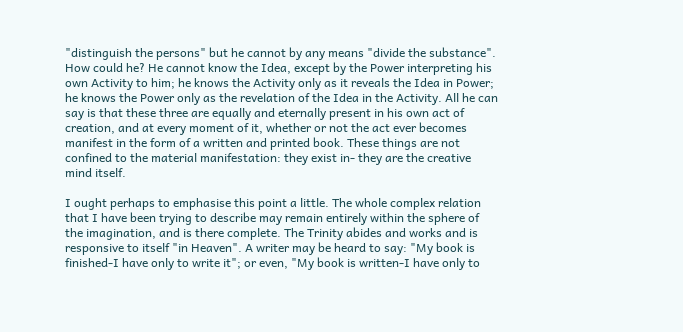"distinguish the persons" but he cannot by any means "divide the substance". How could he? He cannot know the Idea, except by the Power interpreting his own Activity to him; he knows the Activity only as it reveals the Idea in Power; he knows the Power only as the revelation of the Idea in the Activity. All he can say is that these three are equally and eternally present in his own act of creation, and at every moment of it, whether or not the act ever becomes manifest in the form of a written and printed book. These things are not confined to the material manifestation: they exist in- they are the creative mind itself.

I ought perhaps to emphasise this point a little. The whole complex relation that I have been trying to describe may remain entirely within the sphere of the imagination, and is there complete. The Trinity abides and works and is responsive to itself "in Heaven". A writer may be heard to say: "My book is finished-I have only to write it"; or even, "My book is written-I have only to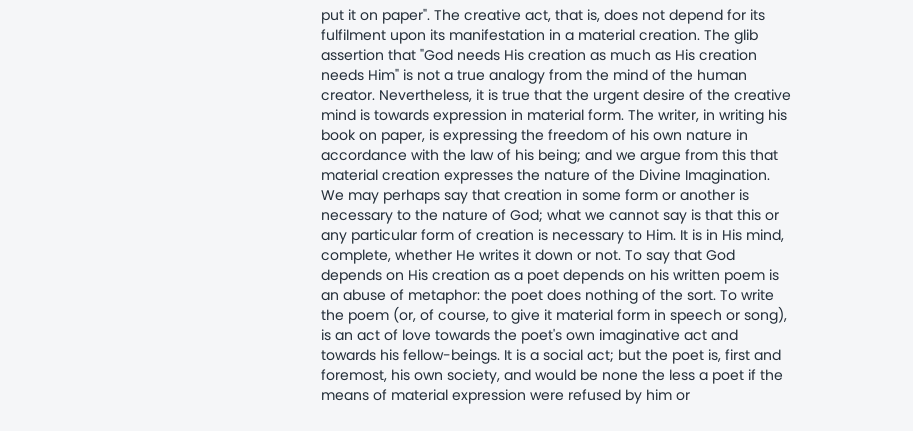put it on paper". The creative act, that is, does not depend for its fulfilment upon its manifestation in a material creation. The glib assertion that "God needs His creation as much as His creation needs Him" is not a true analogy from the mind of the human creator. Nevertheless, it is true that the urgent desire of the creative mind is towards expression in material form. The writer, in writing his book on paper, is expressing the freedom of his own nature in accordance with the law of his being; and we argue from this that material creation expresses the nature of the Divine Imagination. We may perhaps say that creation in some form or another is necessary to the nature of God; what we cannot say is that this or any particular form of creation is necessary to Him. It is in His mind, complete, whether He writes it down or not. To say that God depends on His creation as a poet depends on his written poem is an abuse of metaphor: the poet does nothing of the sort. To write the poem (or, of course, to give it material form in speech or song), is an act of love towards the poet's own imaginative act and towards his fellow-beings. It is a social act; but the poet is, first and foremost, his own society, and would be none the less a poet if the means of material expression were refused by him or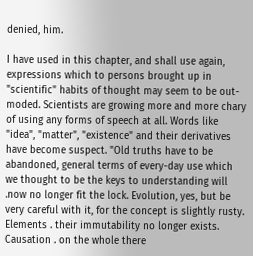denied, him.

I have used in this chapter, and shall use again, expressions which to persons brought up in "scientific" habits of thought may seem to be out-moded. Scientists are growing more and more chary of using any forms of speech at all. Words like "idea", "matter", "existence" and their derivatives have become suspect. "Old truths have to be abandoned, general terms of every-day use which we thought to be the keys to understanding will .now no longer fit the lock. Evolution, yes, but be very careful with it, for the concept is slightly rusty. Elements . their immutability no longer exists. Causation . on the whole there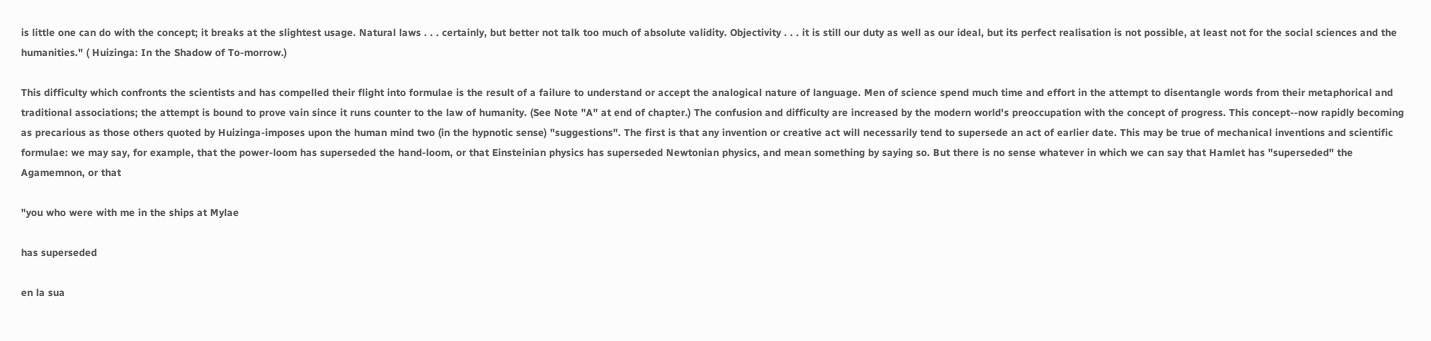is little one can do with the concept; it breaks at the slightest usage. Natural laws . . . certainly, but better not talk too much of absolute validity. Objectivity . . . it is still our duty as well as our ideal, but its perfect realisation is not possible, at least not for the social sciences and the humanities." ( Huizinga: In the Shadow of To-morrow.)

This difficulty which confronts the scientists and has compelled their flight into formulae is the result of a failure to understand or accept the analogical nature of language. Men of science spend much time and effort in the attempt to disentangle words from their metaphorical and traditional associations; the attempt is bound to prove vain since it runs counter to the law of humanity. (See Note "A" at end of chapter.) The confusion and difficulty are increased by the modern world's preoccupation with the concept of progress. This concept--now rapidly becoming as precarious as those others quoted by Huizinga-imposes upon the human mind two (in the hypnotic sense) "suggestions". The first is that any invention or creative act will necessarily tend to supersede an act of earlier date. This may be true of mechanical inventions and scientific formulae: we may say, for example, that the power-loom has superseded the hand-loom, or that Einsteinian physics has superseded Newtonian physics, and mean something by saying so. But there is no sense whatever in which we can say that Hamlet has "superseded" the Agamemnon, or that

"you who were with me in the ships at Mylae

has superseded

en la sua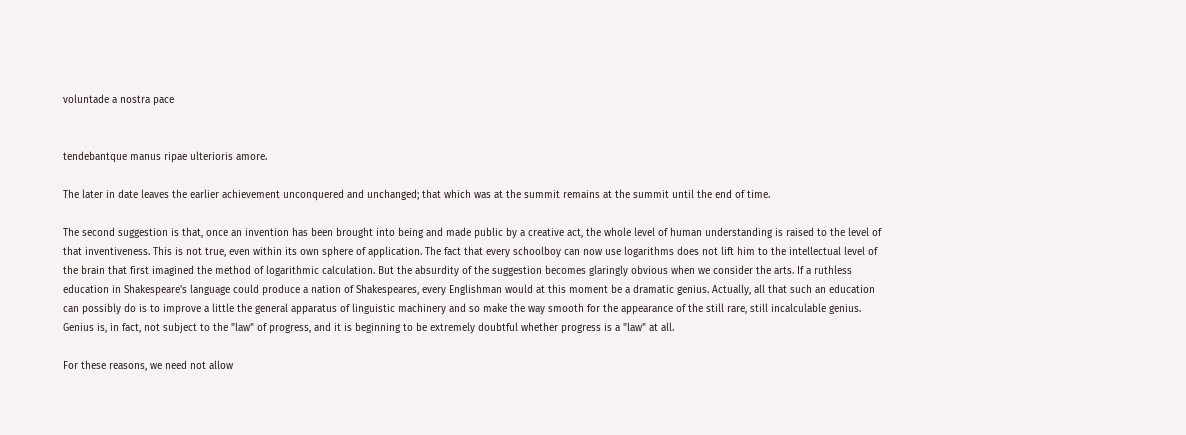voluntade a nostra pace


tendebantque manus ripae ulterioris amore.

The later in date leaves the earlier achievement unconquered and unchanged; that which was at the summit remains at the summit until the end of time.

The second suggestion is that, once an invention has been brought into being and made public by a creative act, the whole level of human understanding is raised to the level of that inventiveness. This is not true, even within its own sphere of application. The fact that every schoolboy can now use logarithms does not lift him to the intellectual level of the brain that first imagined the method of logarithmic calculation. But the absurdity of the suggestion becomes glaringly obvious when we consider the arts. If a ruthless education in Shakespeare's language could produce a nation of Shakespeares, every Englishman would at this moment be a dramatic genius. Actually, all that such an education can possibly do is to improve a little the general apparatus of linguistic machinery and so make the way smooth for the appearance of the still rare, still incalculable genius. Genius is, in fact, not subject to the "law" of progress, and it is beginning to be extremely doubtful whether progress is a "law" at all.

For these reasons, we need not allow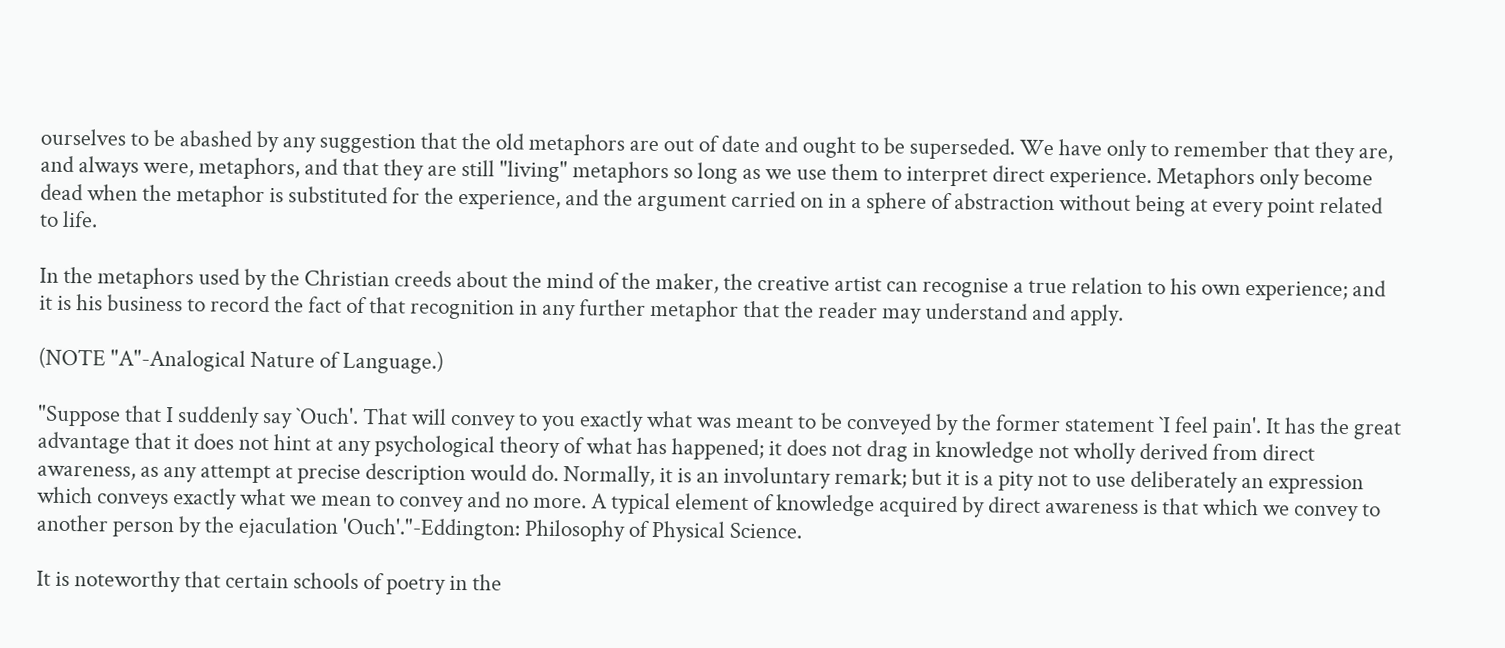ourselves to be abashed by any suggestion that the old metaphors are out of date and ought to be superseded. We have only to remember that they are, and always were, metaphors, and that they are still "living" metaphors so long as we use them to interpret direct experience. Metaphors only become dead when the metaphor is substituted for the experience, and the argument carried on in a sphere of abstraction without being at every point related to life.

In the metaphors used by the Christian creeds about the mind of the maker, the creative artist can recognise a true relation to his own experience; and it is his business to record the fact of that recognition in any further metaphor that the reader may understand and apply.

(NOTE "A"-Analogical Nature of Language.)

"Suppose that I suddenly say `Ouch'. That will convey to you exactly what was meant to be conveyed by the former statement `I feel pain'. It has the great advantage that it does not hint at any psychological theory of what has happened; it does not drag in knowledge not wholly derived from direct awareness, as any attempt at precise description would do. Normally, it is an involuntary remark; but it is a pity not to use deliberately an expression which conveys exactly what we mean to convey and no more. A typical element of knowledge acquired by direct awareness is that which we convey to another person by the ejaculation 'Ouch'."-Eddington: Philosophy of Physical Science.

It is noteworthy that certain schools of poetry in the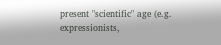present "scientific" age (e.g. expressionists,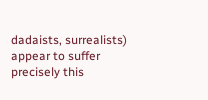dadaists, surrealists) appear to suffer precisely this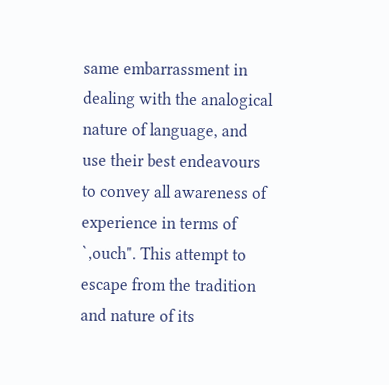same embarrassment in dealing with the analogical nature of language, and use their best endeavours to convey all awareness of experience in terms of `,ouch". This attempt to escape from the tradition and nature of its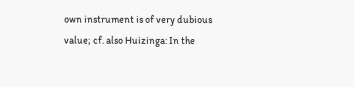own instrument is of very dubious value; cf. also Huizinga: In the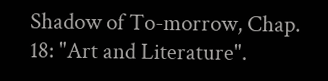Shadow of To-morrow, Chap. 18: "Art and Literature".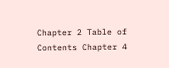Chapter 2 Table of Contents Chapter 4